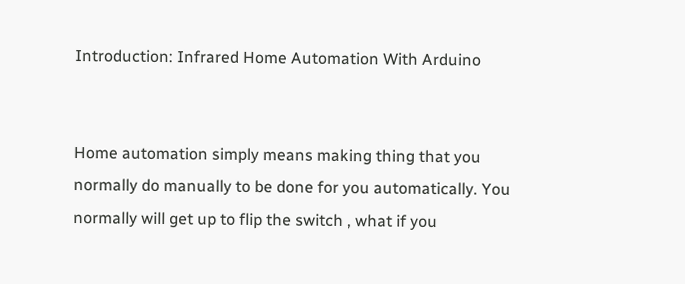Introduction: Infrared Home Automation With Arduino


Home automation simply means making thing that you normally do manually to be done for you automatically. You normally will get up to flip the switch , what if you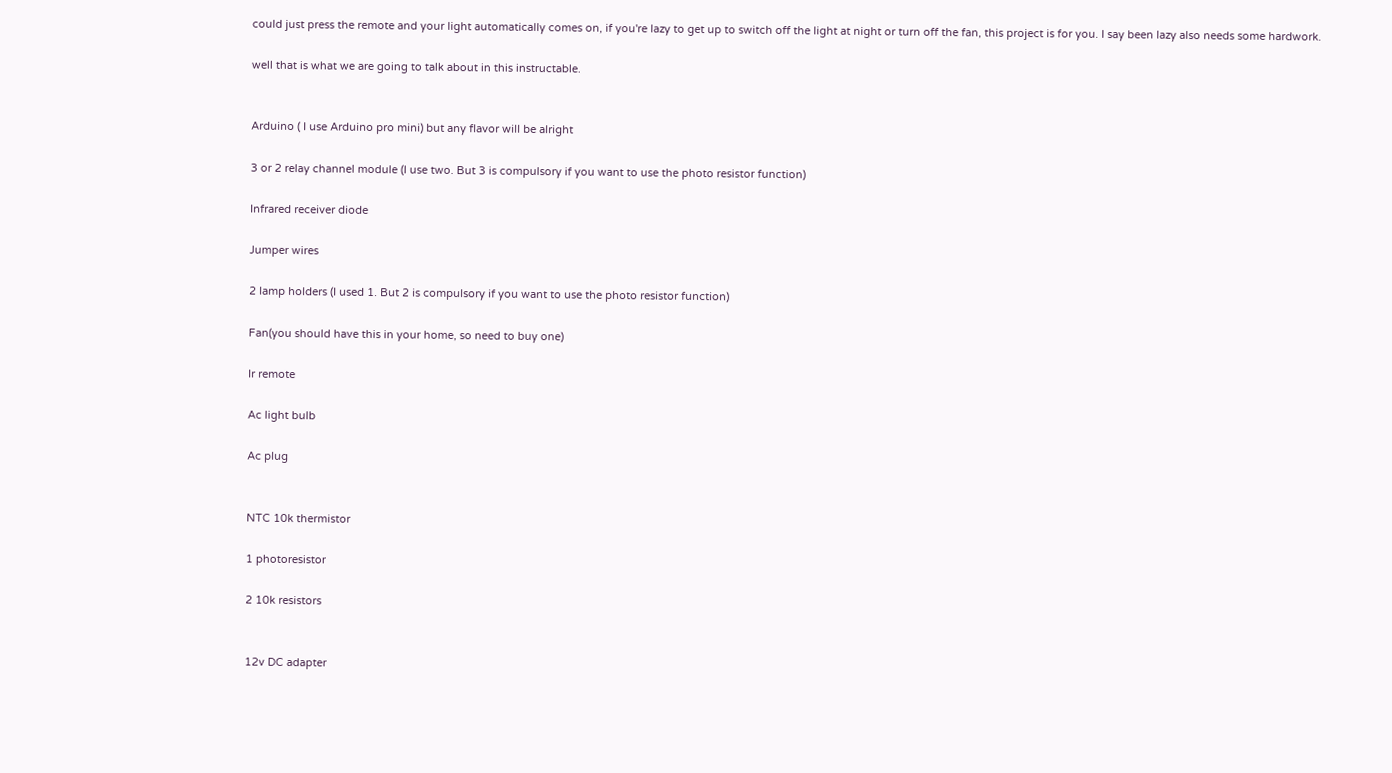could just press the remote and your light automatically comes on, if you're lazy to get up to switch off the light at night or turn off the fan, this project is for you. I say been lazy also needs some hardwork.

well that is what we are going to talk about in this instructable.


Arduino ( I use Arduino pro mini) but any flavor will be alright

3 or 2 relay channel module (I use two. But 3 is compulsory if you want to use the photo resistor function)

Infrared receiver diode

Jumper wires

2 lamp holders (I used 1. But 2 is compulsory if you want to use the photo resistor function)

Fan(you should have this in your home, so need to buy one)

Ir remote

Ac light bulb

Ac plug


NTC 10k thermistor

1 photoresistor

2 10k resistors


12v DC adapter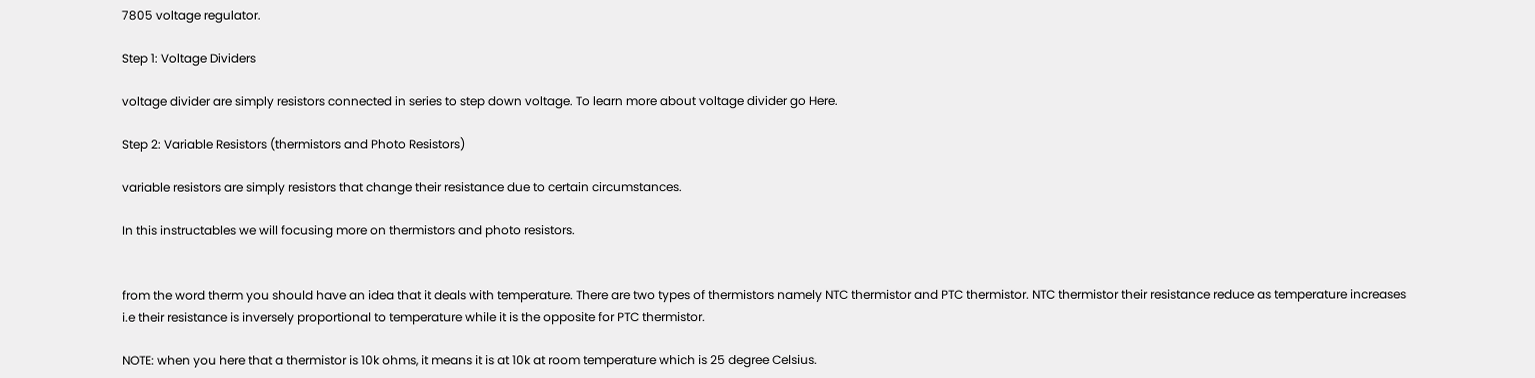7805 voltage regulator.

Step 1: Voltage Dividers

voltage divider are simply resistors connected in series to step down voltage. To learn more about voltage divider go Here.

Step 2: Variable Resistors (thermistors and Photo Resistors)

variable resistors are simply resistors that change their resistance due to certain circumstances.

In this instructables we will focusing more on thermistors and photo resistors.


from the word therm you should have an idea that it deals with temperature. There are two types of thermistors namely NTC thermistor and PTC thermistor. NTC thermistor their resistance reduce as temperature increases i.e their resistance is inversely proportional to temperature while it is the opposite for PTC thermistor.

NOTE: when you here that a thermistor is 10k ohms, it means it is at 10k at room temperature which is 25 degree Celsius.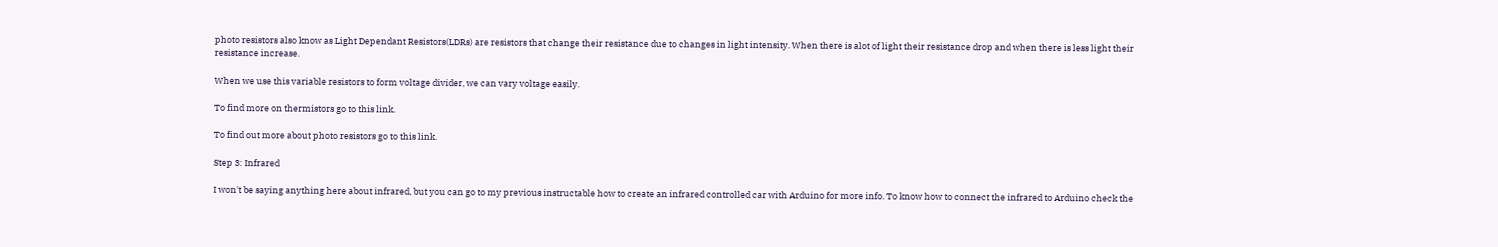photo resistors also know as Light Dependant Resistors(LDRs) are resistors that change their resistance due to changes in light intensity. When there is alot of light their resistance drop and when there is less light their resistance increase.

When we use this variable resistors to form voltage divider, we can vary voltage easily.

To find more on thermistors go to this link.

To find out more about photo resistors go to this link.

Step 3: Infrared

I won't be saying anything here about infrared, but you can go to my previous instructable how to create an infrared controlled car with Arduino for more info. To know how to connect the infrared to Arduino check the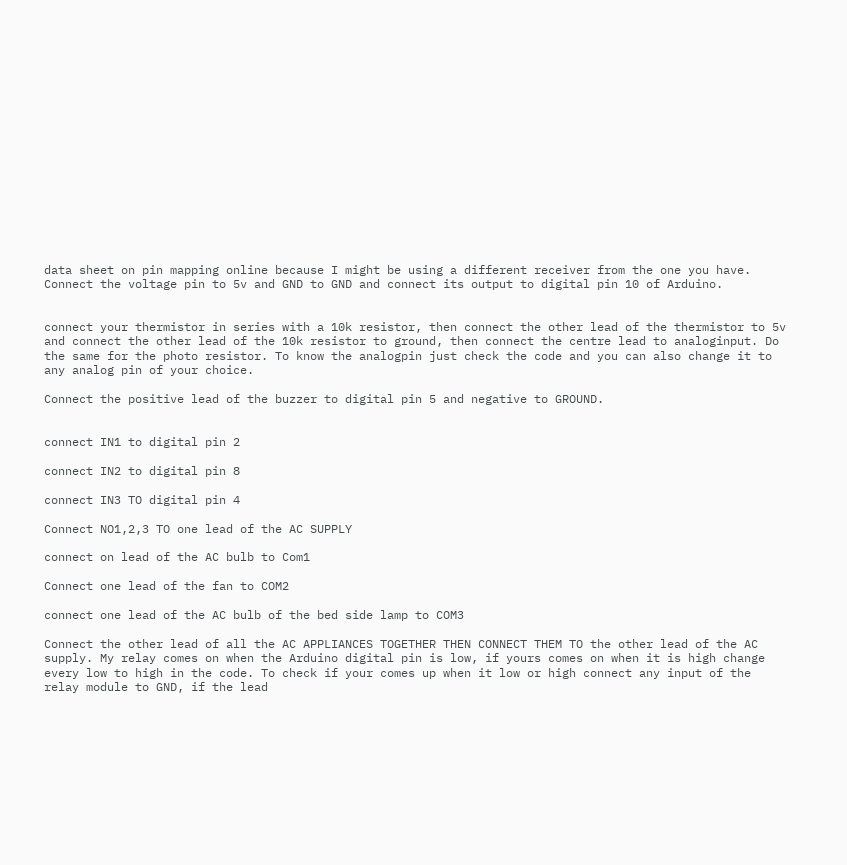data sheet on pin mapping online because I might be using a different receiver from the one you have. Connect the voltage pin to 5v and GND to GND and connect its output to digital pin 10 of Arduino.


connect your thermistor in series with a 10k resistor, then connect the other lead of the thermistor to 5v and connect the other lead of the 10k resistor to ground, then connect the centre lead to analoginput. Do the same for the photo resistor. To know the analogpin just check the code and you can also change it to any analog pin of your choice.

Connect the positive lead of the buzzer to digital pin 5 and negative to GROUND.


connect IN1 to digital pin 2

connect IN2 to digital pin 8

connect IN3 TO digital pin 4

Connect NO1,2,3 TO one lead of the AC SUPPLY

connect on lead of the AC bulb to Com1

Connect one lead of the fan to COM2

connect one lead of the AC bulb of the bed side lamp to COM3

Connect the other lead of all the AC APPLIANCES TOGETHER THEN CONNECT THEM TO the other lead of the AC supply. My relay comes on when the Arduino digital pin is low, if yours comes on when it is high change every low to high in the code. To check if your comes up when it low or high connect any input of the relay module to GND, if the lead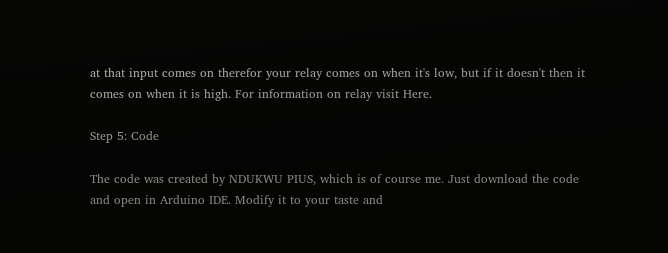at that input comes on therefor your relay comes on when it's low, but if it doesn't then it comes on when it is high. For information on relay visit Here.

Step 5: Code

The code was created by NDUKWU PIUS, which is of course me. Just download the code and open in Arduino IDE. Modify it to your taste and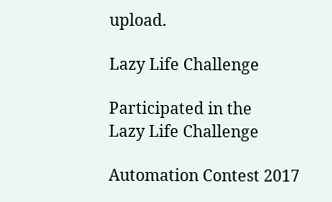upload.

Lazy Life Challenge

Participated in the
Lazy Life Challenge

Automation Contest 2017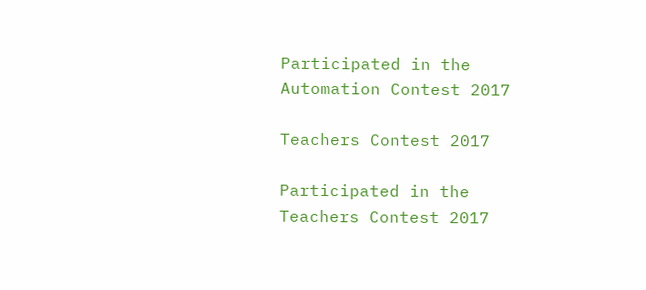Participated in the
Automation Contest 2017

Teachers Contest 2017

Participated in the
Teachers Contest 2017